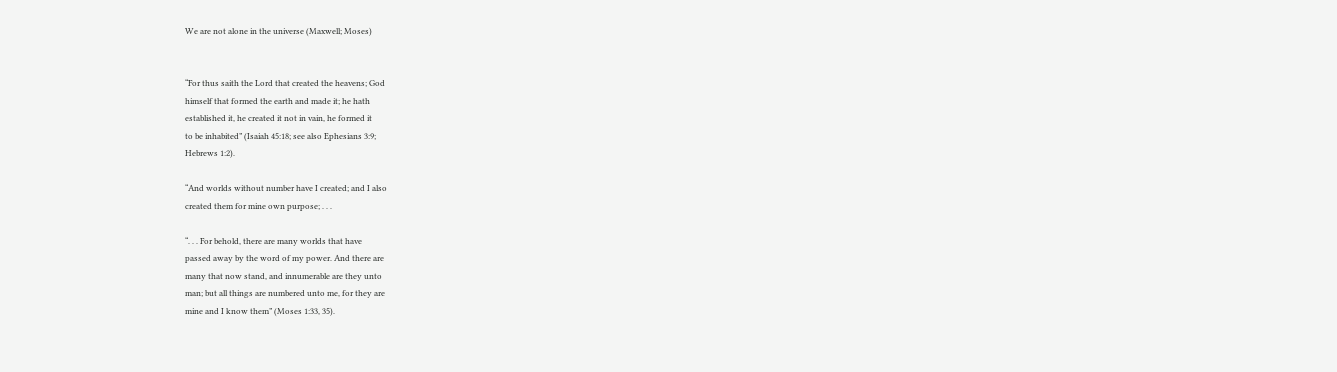We are not alone in the universe (Maxwell; Moses)


“For thus saith the Lord that created the heavens; God
himself that formed the earth and made it; he hath
established it, he created it not in vain, he formed it
to be inhabited” (Isaiah 45:18; see also Ephesians 3:9;
Hebrews 1:2).

“And worlds without number have I created; and I also
created them for mine own purpose; . . .

“. . . For behold, there are many worlds that have
passed away by the word of my power. And there are
many that now stand, and innumerable are they unto
man; but all things are numbered unto me, for they are
mine and I know them” (Moses 1:33, 35).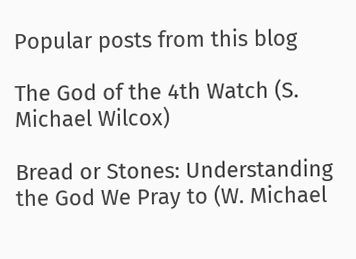Popular posts from this blog

The God of the 4th Watch (S. Michael Wilcox)

Bread or Stones: Understanding the God We Pray to (W. Michael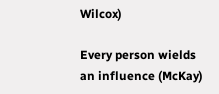Wilcox)

Every person wields an influence (McKay)